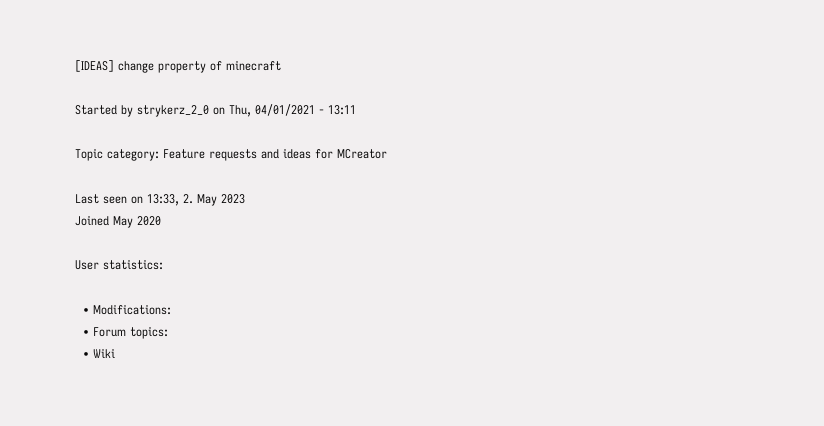[IDEAS] change property of minecraft

Started by strykerz_2_0 on Thu, 04/01/2021 - 13:11

Topic category: Feature requests and ideas for MCreator

Last seen on 13:33, 2. May 2023
Joined May 2020

User statistics:

  • Modifications:
  • Forum topics:
  • Wiki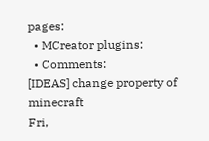pages:
  • MCreator plugins:
  • Comments:
[IDEAS] change property of minecraft
Fri,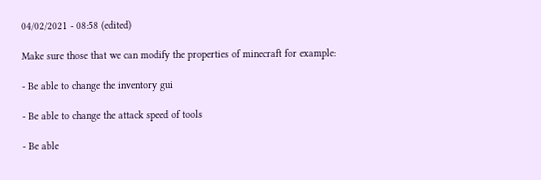04/02/2021 - 08:58 (edited)

Make sure those that we can modify the properties of minecraft for example:

- Be able to change the inventory gui

- Be able to change the attack speed of tools

- Be able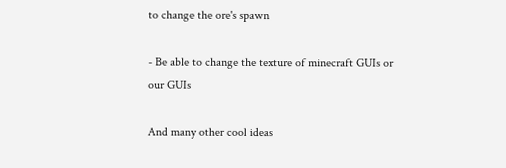to change the ore's spawn

- Be able to change the texture of minecraft GUIs or our GUIs

And many other cool ideas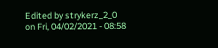Edited by strykerz_2_0 on Fri, 04/02/2021 - 08:58